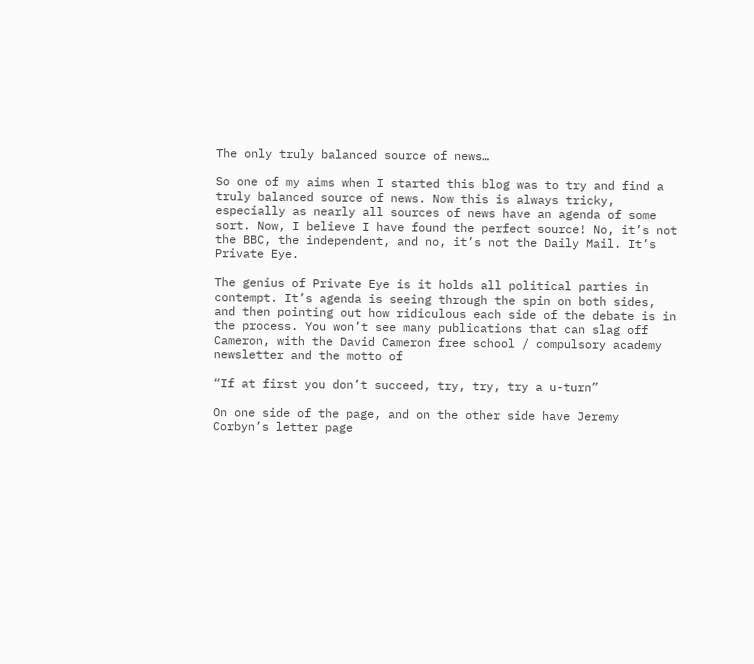The only truly balanced source of news…

So one of my aims when I started this blog was to try and find a truly balanced source of news. Now this is always tricky, especially as nearly all sources of news have an agenda of some sort. Now, I believe I have found the perfect source! No, it’s not the BBC, the independent, and no, it’s not the Daily Mail. It’s Private Eye.

The genius of Private Eye is it holds all political parties in contempt. It’s agenda is seeing through the spin on both sides, and then pointing out how ridiculous each side of the debate is in the process. You won’t see many publications that can slag off Cameron, with the David Cameron free school / compulsory academy newsletter and the motto of

“If at first you don’t succeed, try, try, try a u-turn”

On one side of the page, and on the other side have Jeremy Corbyn’s letter page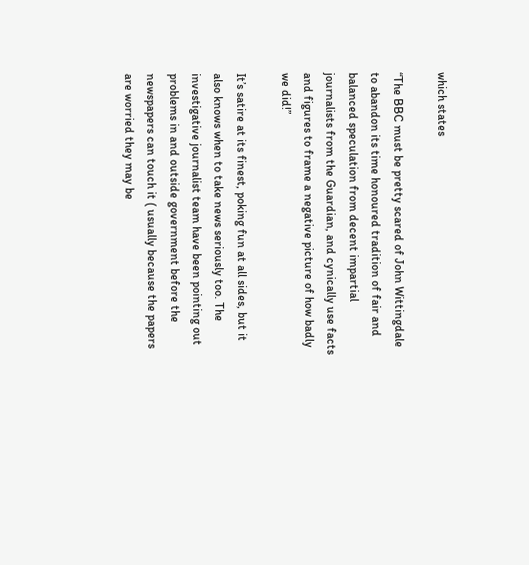which states

“The BBC must be pretty scared of John Wittingdale to abandon its time honoured tradition of fair and balanced speculation from decent impartial journalists from the Guardian, and cynically use facts and figures to frame a negative picture of how badly we did!”

It’s satire at its finest, poking fun at all sides, but it also knows when to take news seriously too. The investigative journalist team have been pointing out problems in and outside government before the newspapers can touch it ( usually because the papers are worried they may be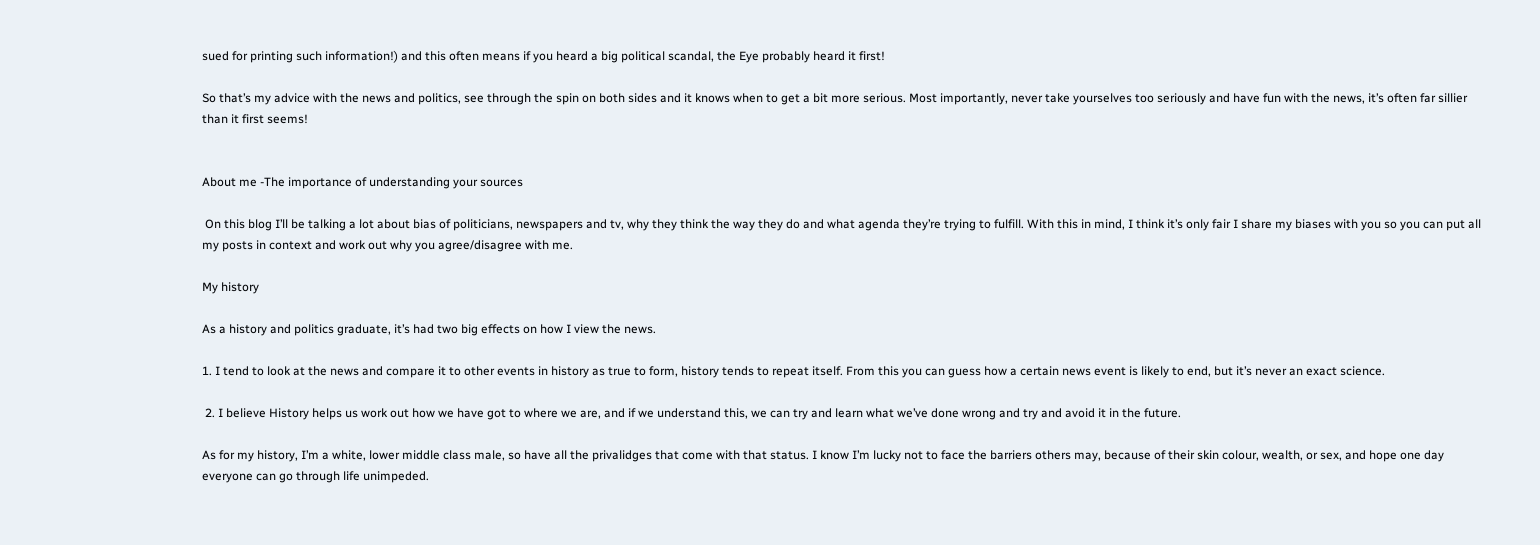sued for printing such information!) and this often means if you heard a big political scandal, the Eye probably heard it first!

So that’s my advice with the news and politics, see through the spin on both sides and it knows when to get a bit more serious. Most importantly, never take yourselves too seriously and have fun with the news, it’s often far sillier than it first seems!


About me -The importance of understanding your sources

 On this blog I’ll be talking a lot about bias of politicians, newspapers and tv, why they think the way they do and what agenda they’re trying to fulfill. With this in mind, I think it’s only fair I share my biases with you so you can put all my posts in context and work out why you agree/disagree with me.

My history

As a history and politics graduate, it’s had two big effects on how I view the news.

1. I tend to look at the news and compare it to other events in history as true to form, history tends to repeat itself. From this you can guess how a certain news event is likely to end, but it’s never an exact science.

 2. I believe History helps us work out how we have got to where we are, and if we understand this, we can try and learn what we’ve done wrong and try and avoid it in the future.

As for my history, I’m a white, lower middle class male, so have all the privalidges that come with that status. I know I’m lucky not to face the barriers others may, because of their skin colour, wealth, or sex, and hope one day everyone can go through life unimpeded.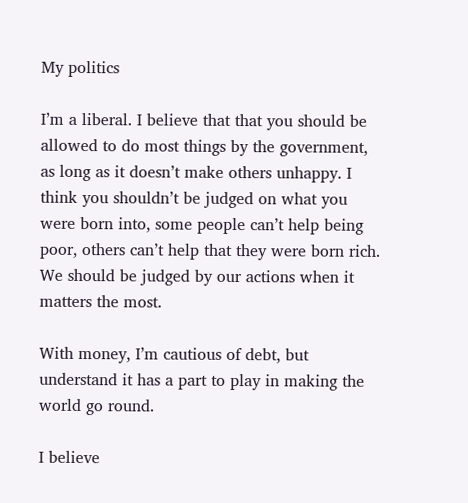My politics

I’m a liberal. I believe that that you should be allowed to do most things by the government, as long as it doesn’t make others unhappy. I think you shouldn’t be judged on what you were born into, some people can’t help being poor, others can’t help that they were born rich. We should be judged by our actions when it matters the most.

With money, I’m cautious of debt, but understand it has a part to play in making the world go round.

I believe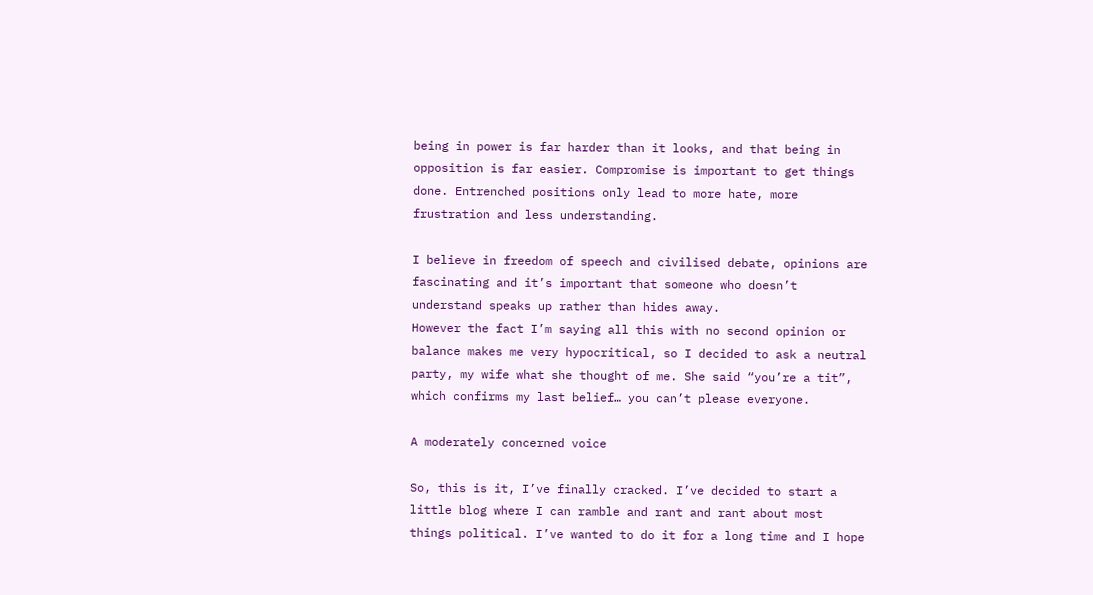being in power is far harder than it looks, and that being in opposition is far easier. Compromise is important to get things done. Entrenched positions only lead to more hate, more frustration and less understanding.

I believe in freedom of speech and civilised debate, opinions are fascinating and it’s important that someone who doesn’t understand speaks up rather than hides away.
However the fact I’m saying all this with no second opinion or balance makes me very hypocritical, so I decided to ask a neutral party, my wife what she thought of me. She said “you’re a tit”, which confirms my last belief… you can’t please everyone.

A moderately concerned voice

So, this is it, I’ve finally cracked. I’ve decided to start a little blog where I can ramble and rant and rant about most things political. I’ve wanted to do it for a long time and I hope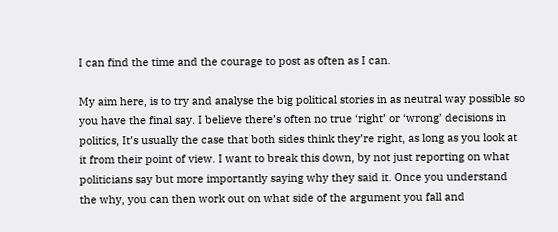I can find the time and the courage to post as often as I can.

My aim here, is to try and analyse the big political stories in as neutral way possible so you have the final say. I believe there’s often no true ‘right’ or ‘wrong’ decisions in politics, It’s usually the case that both sides think they’re right, as long as you look at it from their point of view. I want to break this down, by not just reporting on what politicians say but more importantly saying why they said it. Once you understand the why, you can then work out on what side of the argument you fall and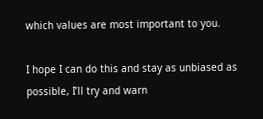which values are most important to you.

I hope I can do this and stay as unbiased as possible, I’ll try and warn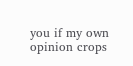you if my own opinion crops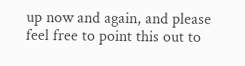up now and again, and please feel free to point this out to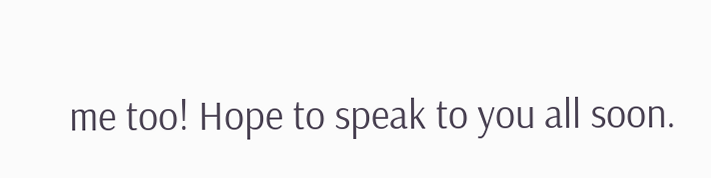me too! Hope to speak to you all soon.